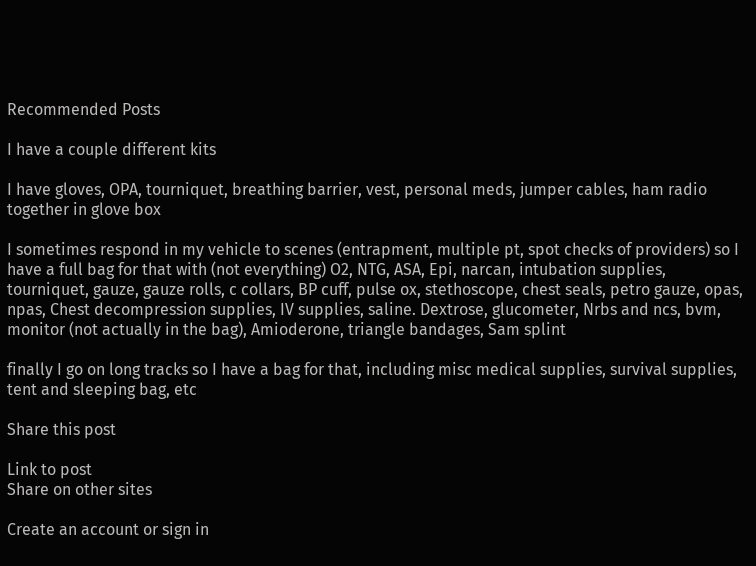Recommended Posts

I have a couple different kits

I have gloves, OPA, tourniquet, breathing barrier, vest, personal meds, jumper cables, ham radio together in glove box

I sometimes respond in my vehicle to scenes (entrapment, multiple pt, spot checks of providers) so I have a full bag for that with (not everything) O2, NTG, ASA, Epi, narcan, intubation supplies, tourniquet, gauze, gauze rolls, c collars, BP cuff, pulse ox, stethoscope, chest seals, petro gauze, opas, npas, Chest decompression supplies, IV supplies, saline. Dextrose, glucometer, Nrbs and ncs, bvm, monitor (not actually in the bag), Amioderone, triangle bandages, Sam splint

finally I go on long tracks so I have a bag for that, including misc medical supplies, survival supplies, tent and sleeping bag, etc

Share this post

Link to post
Share on other sites

Create an account or sign in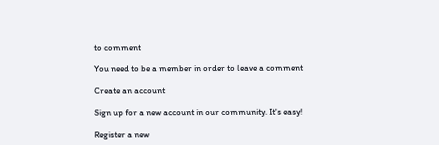to comment

You need to be a member in order to leave a comment

Create an account

Sign up for a new account in our community. It's easy!

Register a new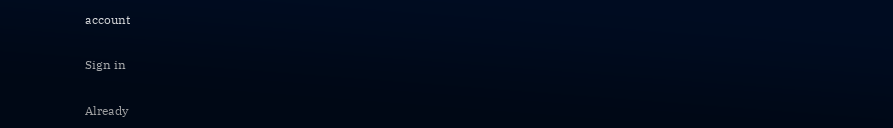account

Sign in

Already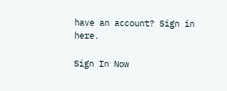have an account? Sign in here.

Sign In Now